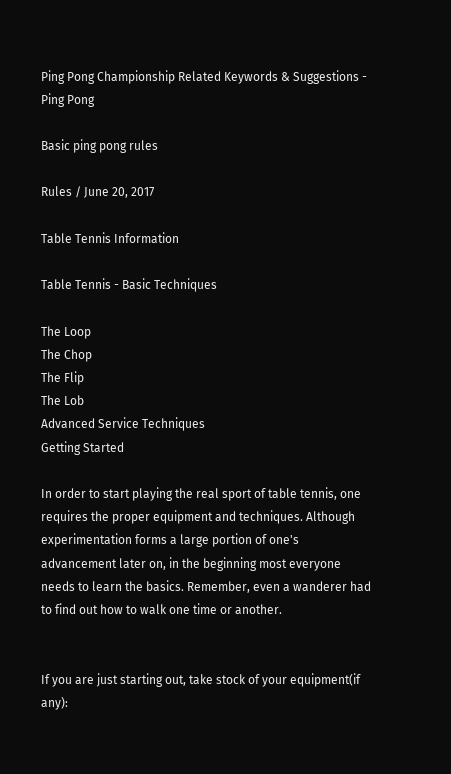Ping Pong Championship Related Keywords & Suggestions - Ping Pong

Basic ping pong rules

Rules / June 20, 2017

Table Tennis Information

Table Tennis - Basic Techniques

The Loop
The Chop
The Flip
The Lob
Advanced Service Techniques
Getting Started

In order to start playing the real sport of table tennis, one requires the proper equipment and techniques. Although experimentation forms a large portion of one's advancement later on, in the beginning most everyone needs to learn the basics. Remember, even a wanderer had to find out how to walk one time or another.


If you are just starting out, take stock of your equipment(if any):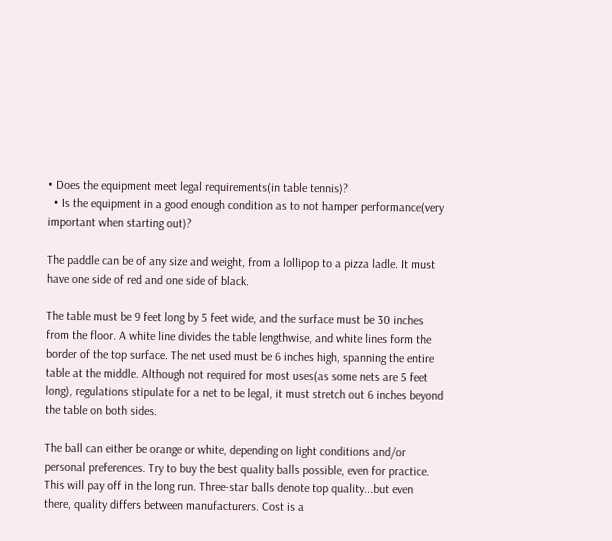• Does the equipment meet legal requirements(in table tennis)?
  • Is the equipment in a good enough condition as to not hamper performance(very important when starting out)?

The paddle can be of any size and weight, from a lollipop to a pizza ladle. It must have one side of red and one side of black.

The table must be 9 feet long by 5 feet wide, and the surface must be 30 inches from the floor. A white line divides the table lengthwise, and white lines form the border of the top surface. The net used must be 6 inches high, spanning the entire table at the middle. Although not required for most uses(as some nets are 5 feet long), regulations stipulate for a net to be legal, it must stretch out 6 inches beyond the table on both sides.

The ball can either be orange or white, depending on light conditions and/or personal preferences. Try to buy the best quality balls possible, even for practice. This will pay off in the long run. Three-star balls denote top quality...but even there, quality differs between manufacturers. Cost is a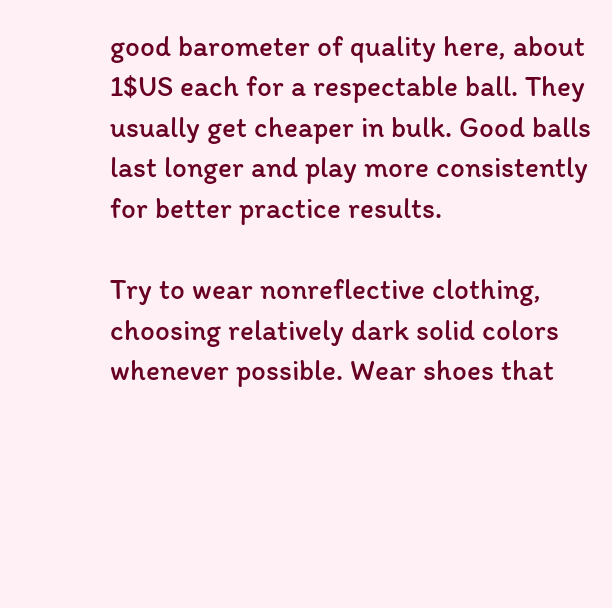good barometer of quality here, about 1$US each for a respectable ball. They usually get cheaper in bulk. Good balls last longer and play more consistently for better practice results.

Try to wear nonreflective clothing, choosing relatively dark solid colors whenever possible. Wear shoes that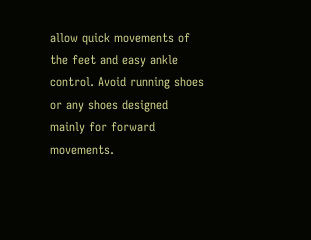allow quick movements of the feet and easy ankle control. Avoid running shoes or any shoes designed mainly for forward movements.